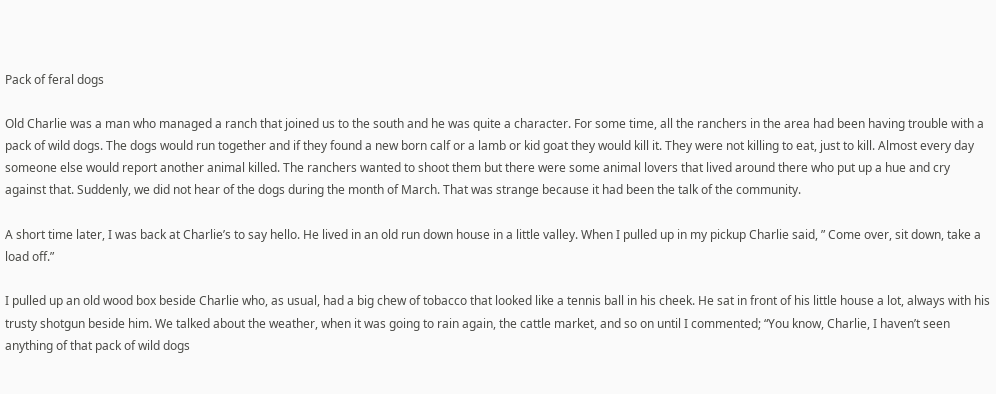Pack of feral dogs

Old Charlie was a man who managed a ranch that joined us to the south and he was quite a character. For some time, all the ranchers in the area had been having trouble with a pack of wild dogs. The dogs would run together and if they found a new born calf or a lamb or kid goat they would kill it. They were not killing to eat, just to kill. Almost every day someone else would report another animal killed. The ranchers wanted to shoot them but there were some animal lovers that lived around there who put up a hue and cry against that. Suddenly, we did not hear of the dogs during the month of March. That was strange because it had been the talk of the community.

A short time later, I was back at Charlie’s to say hello. He lived in an old run down house in a little valley. When I pulled up in my pickup Charlie said, ” Come over, sit down, take a load off.”

I pulled up an old wood box beside Charlie who, as usual, had a big chew of tobacco that looked like a tennis ball in his cheek. He sat in front of his little house a lot, always with his trusty shotgun beside him. We talked about the weather, when it was going to rain again, the cattle market, and so on until I commented; “You know, Charlie, I haven’t seen anything of that pack of wild dogs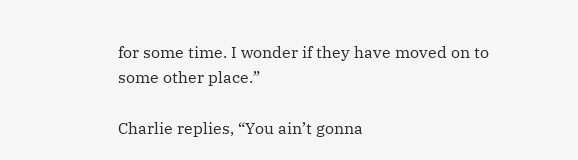for some time. I wonder if they have moved on to some other place.”

Charlie replies, “You ain’t gonna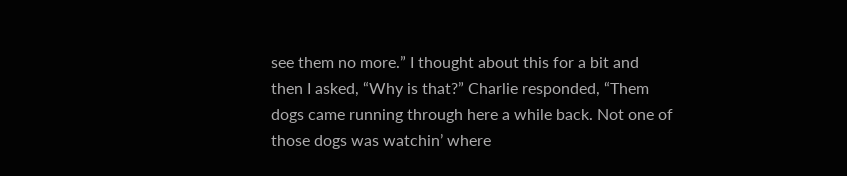see them no more.” I thought about this for a bit and then I asked, “Why is that?” Charlie responded, “Them dogs came running through here a while back. Not one of those dogs was watchin’ where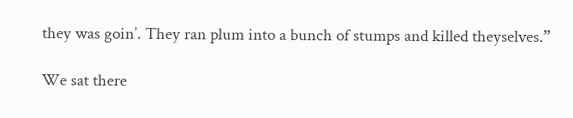they was goin’. They ran plum into a bunch of stumps and killed theyselves.”

We sat there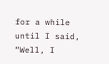for a while until I said, “Well, I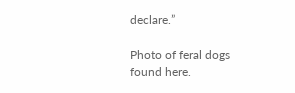declare.”

Photo of feral dogs found here.